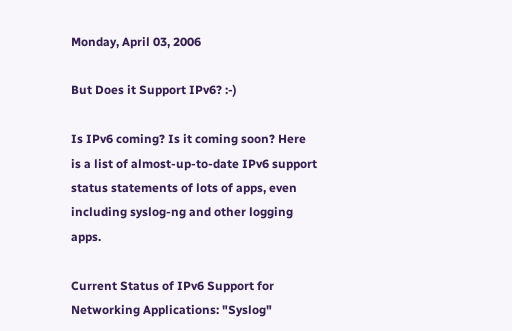Monday, April 03, 2006

But Does it Support IPv6? :-)

Is IPv6 coming? Is it coming soon? Here is a list of almost-up-to-date IPv6 support status statements of lots of apps, even including syslog-ng and other logging apps.

Current Status of IPv6 Support for Networking Applications: "Syslog"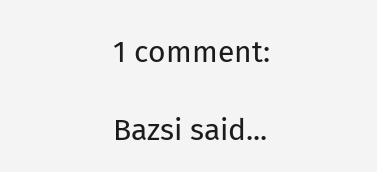1 comment:

Bazsi said...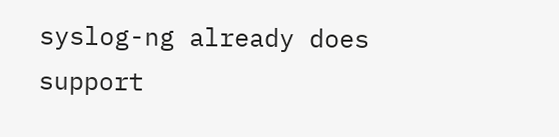syslog-ng already does support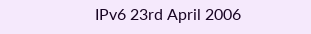IPv6 23rd April 2006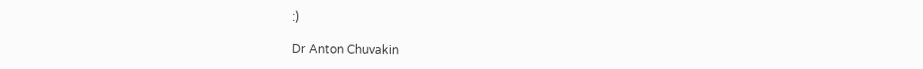:)

Dr Anton Chuvakin